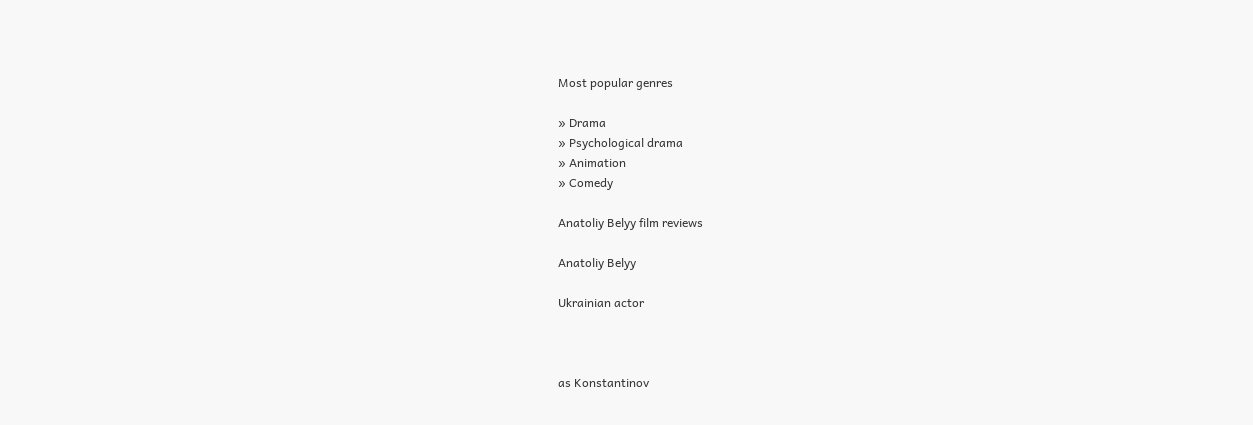Most popular genres

» Drama
» Psychological drama
» Animation
» Comedy

Anatoliy Belyy film reviews

Anatoliy Belyy

Ukrainian actor



as Konstantinov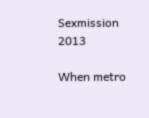Sexmission 2013

When metro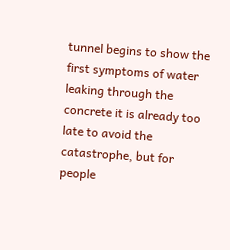tunnel begins to show the first symptoms of water leaking through the concrete it is already too late to avoid the catastrophe, but for people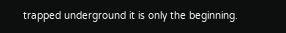trapped underground it is only the beginning.